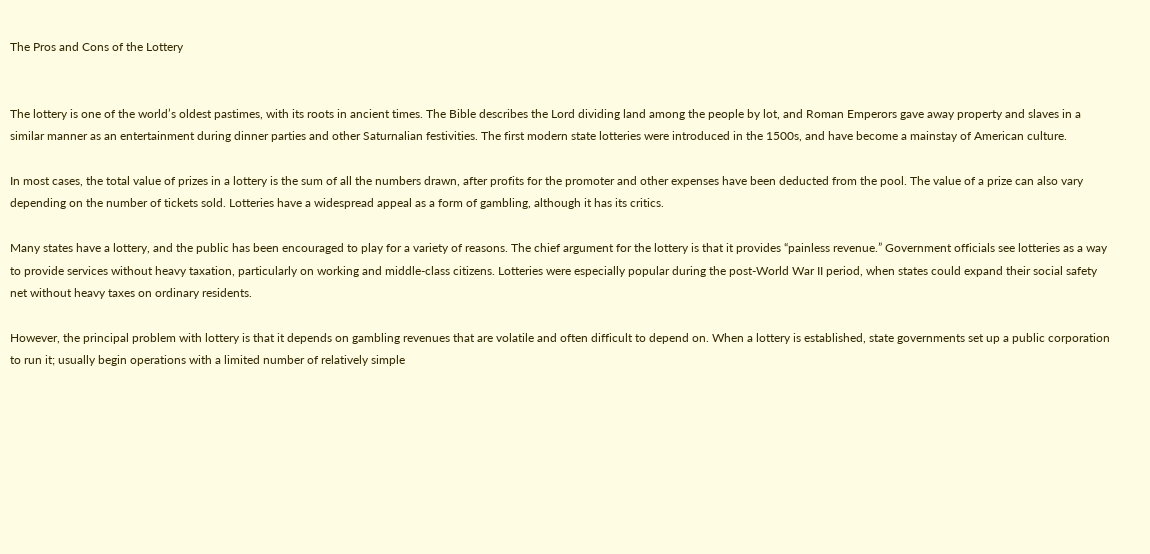The Pros and Cons of the Lottery


The lottery is one of the world’s oldest pastimes, with its roots in ancient times. The Bible describes the Lord dividing land among the people by lot, and Roman Emperors gave away property and slaves in a similar manner as an entertainment during dinner parties and other Saturnalian festivities. The first modern state lotteries were introduced in the 1500s, and have become a mainstay of American culture.

In most cases, the total value of prizes in a lottery is the sum of all the numbers drawn, after profits for the promoter and other expenses have been deducted from the pool. The value of a prize can also vary depending on the number of tickets sold. Lotteries have a widespread appeal as a form of gambling, although it has its critics.

Many states have a lottery, and the public has been encouraged to play for a variety of reasons. The chief argument for the lottery is that it provides “painless revenue.” Government officials see lotteries as a way to provide services without heavy taxation, particularly on working and middle-class citizens. Lotteries were especially popular during the post-World War II period, when states could expand their social safety net without heavy taxes on ordinary residents.

However, the principal problem with lottery is that it depends on gambling revenues that are volatile and often difficult to depend on. When a lottery is established, state governments set up a public corporation to run it; usually begin operations with a limited number of relatively simple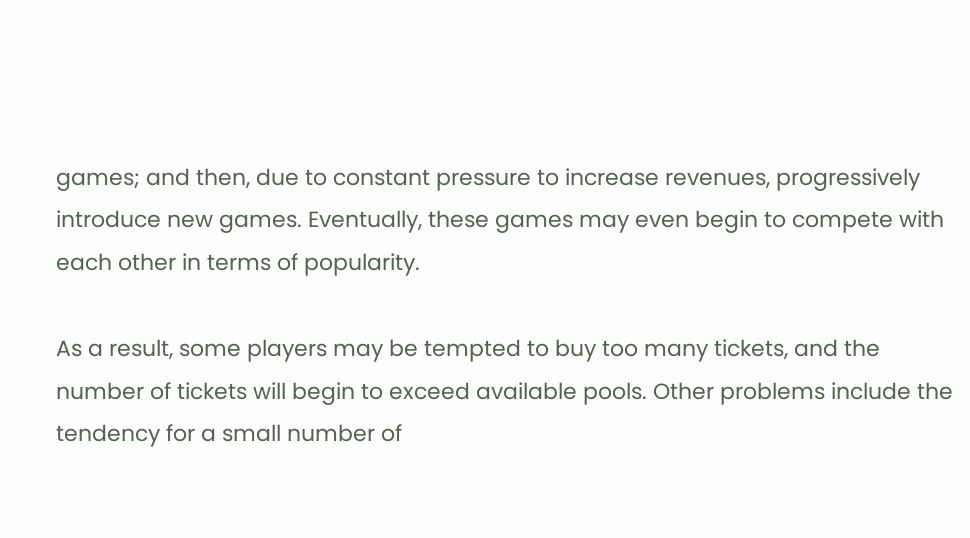games; and then, due to constant pressure to increase revenues, progressively introduce new games. Eventually, these games may even begin to compete with each other in terms of popularity.

As a result, some players may be tempted to buy too many tickets, and the number of tickets will begin to exceed available pools. Other problems include the tendency for a small number of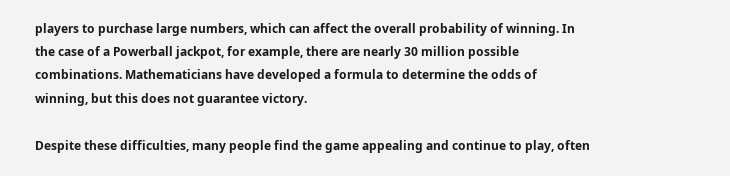players to purchase large numbers, which can affect the overall probability of winning. In the case of a Powerball jackpot, for example, there are nearly 30 million possible combinations. Mathematicians have developed a formula to determine the odds of winning, but this does not guarantee victory.

Despite these difficulties, many people find the game appealing and continue to play, often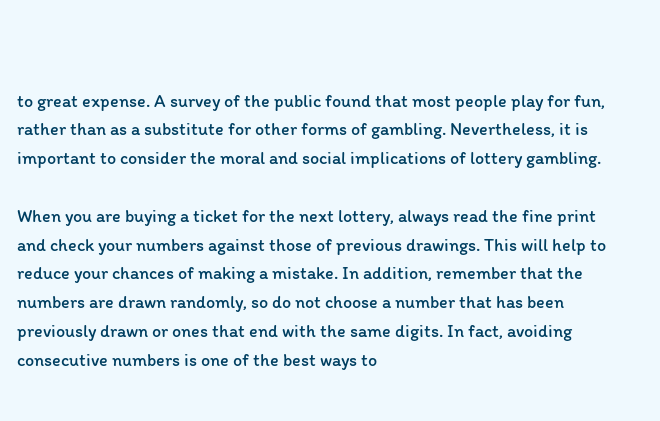to great expense. A survey of the public found that most people play for fun, rather than as a substitute for other forms of gambling. Nevertheless, it is important to consider the moral and social implications of lottery gambling.

When you are buying a ticket for the next lottery, always read the fine print and check your numbers against those of previous drawings. This will help to reduce your chances of making a mistake. In addition, remember that the numbers are drawn randomly, so do not choose a number that has been previously drawn or ones that end with the same digits. In fact, avoiding consecutive numbers is one of the best ways to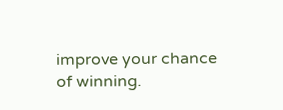improve your chance of winning.